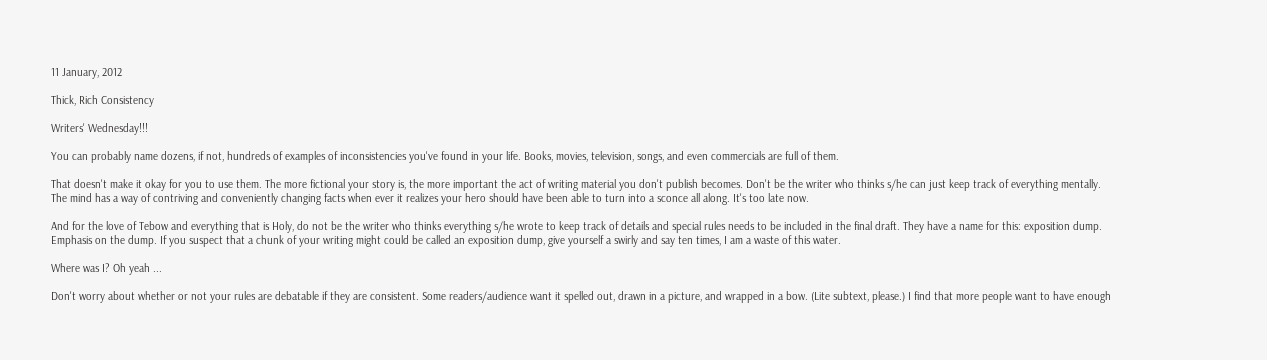11 January, 2012

Thick, Rich Consistency

Writers' Wednesday!!!

You can probably name dozens, if not, hundreds of examples of inconsistencies you've found in your life. Books, movies, television, songs, and even commercials are full of them.

That doesn't make it okay for you to use them. The more fictional your story is, the more important the act of writing material you don't publish becomes. Don't be the writer who thinks s/he can just keep track of everything mentally. The mind has a way of contriving and conveniently changing facts when ever it realizes your hero should have been able to turn into a sconce all along. It's too late now.

And for the love of Tebow and everything that is Holy, do not be the writer who thinks everything s/he wrote to keep track of details and special rules needs to be included in the final draft. They have a name for this: exposition dump. Emphasis on the dump. If you suspect that a chunk of your writing might could be called an exposition dump, give yourself a swirly and say ten times, I am a waste of this water.

Where was I? Oh yeah ...

Don't worry about whether or not your rules are debatable if they are consistent. Some readers/audience want it spelled out, drawn in a picture, and wrapped in a bow. (Lite subtext, please.) I find that more people want to have enough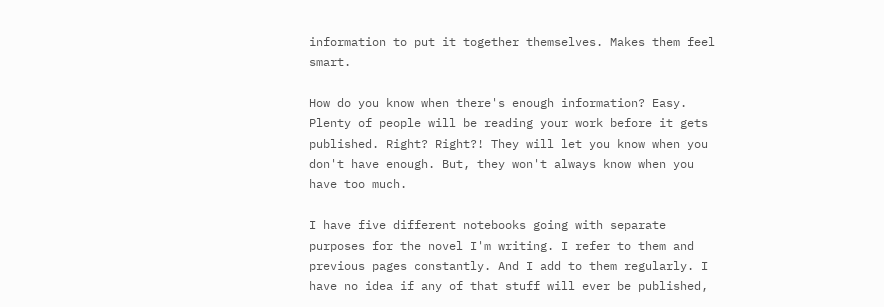information to put it together themselves. Makes them feel smart.

How do you know when there's enough information? Easy. Plenty of people will be reading your work before it gets published. Right? Right?! They will let you know when you don't have enough. But, they won't always know when you have too much.

I have five different notebooks going with separate purposes for the novel I'm writing. I refer to them and previous pages constantly. And I add to them regularly. I have no idea if any of that stuff will ever be published,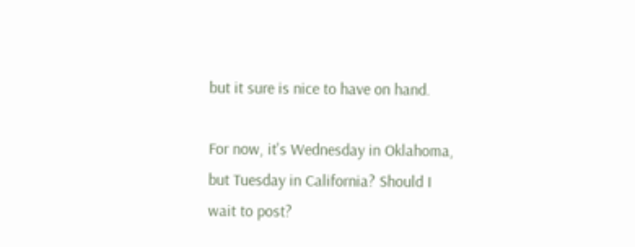but it sure is nice to have on hand.

For now, it's Wednesday in Oklahoma, but Tuesday in California? Should I wait to post?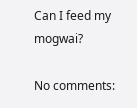Can I feed my mogwai?

No comments: